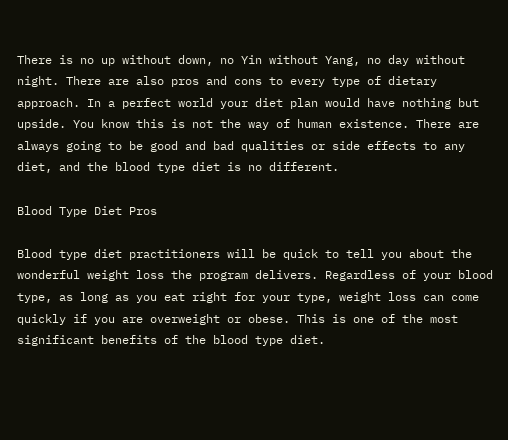There is no up without down, no Yin without Yang, no day without night. There are also pros and cons to every type of dietary approach. In a perfect world your diet plan would have nothing but upside. You know this is not the way of human existence. There are always going to be good and bad qualities or side effects to any diet, and the blood type diet is no different.

Blood Type Diet Pros

Blood type diet practitioners will be quick to tell you about the wonderful weight loss the program delivers. Regardless of your blood type, as long as you eat right for your type, weight loss can come quickly if you are overweight or obese. This is one of the most significant benefits of the blood type diet.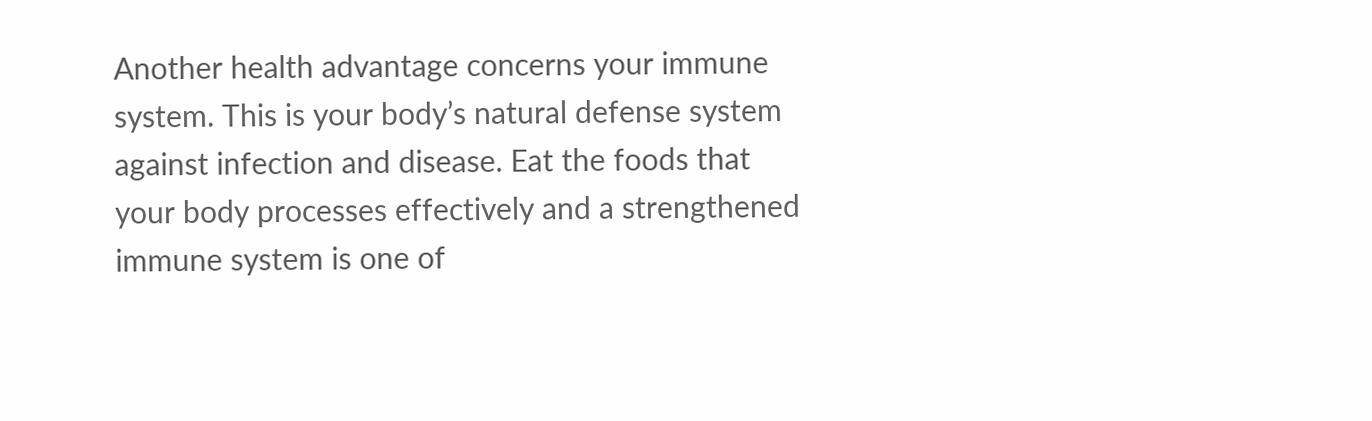Another health advantage concerns your immune system. This is your body’s natural defense system against infection and disease. Eat the foods that your body processes effectively and a strengthened immune system is one of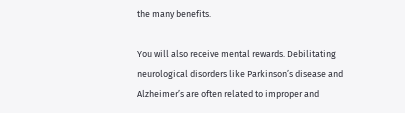the many benefits.

You will also receive mental rewards. Debilitating neurological disorders like Parkinson’s disease and Alzheimer’s are often related to improper and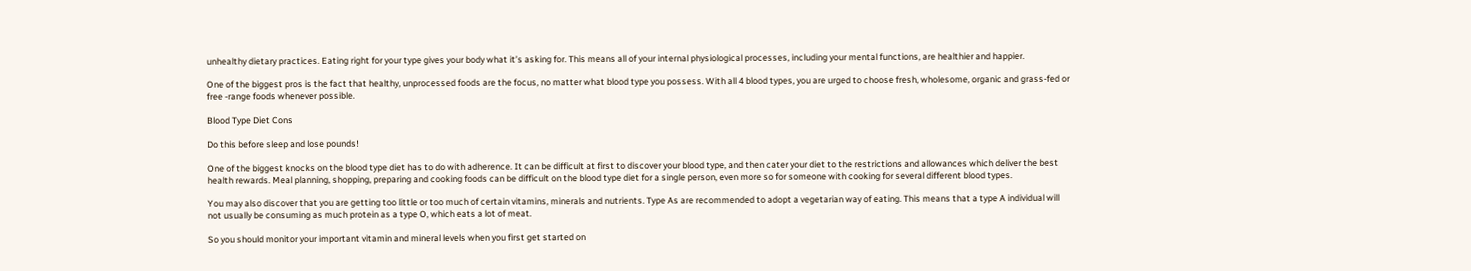unhealthy dietary practices. Eating right for your type gives your body what it’s asking for. This means all of your internal physiological processes, including your mental functions, are healthier and happier.

One of the biggest pros is the fact that healthy, unprocessed foods are the focus, no matter what blood type you possess. With all 4 blood types, you are urged to choose fresh, wholesome, organic and grass-fed or free -range foods whenever possible.

Blood Type Diet Cons

Do this before sleep and lose pounds!

One of the biggest knocks on the blood type diet has to do with adherence. It can be difficult at first to discover your blood type, and then cater your diet to the restrictions and allowances which deliver the best health rewards. Meal planning, shopping, preparing and cooking foods can be difficult on the blood type diet for a single person, even more so for someone with cooking for several different blood types.

You may also discover that you are getting too little or too much of certain vitamins, minerals and nutrients. Type As are recommended to adopt a vegetarian way of eating. This means that a type A individual will not usually be consuming as much protein as a type O, which eats a lot of meat.

So you should monitor your important vitamin and mineral levels when you first get started on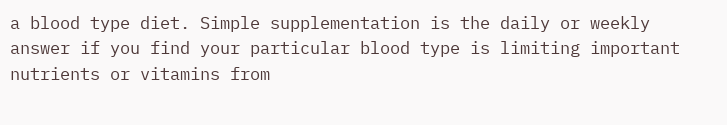a blood type diet. Simple supplementation is the daily or weekly answer if you find your particular blood type is limiting important nutrients or vitamins from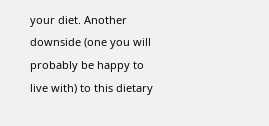your diet. Another downside (one you will probably be happy to live with) to this dietary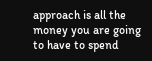approach is all the money you are going to have to spend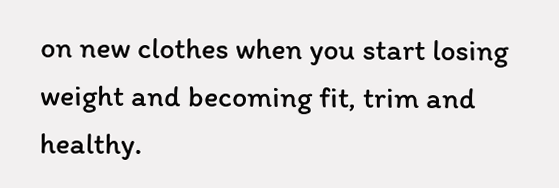on new clothes when you start losing weight and becoming fit, trim and healthy.